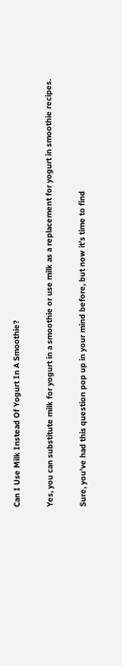Can I Use Milk Instead Of Yogurt In A Smoothie?

Yes, you can substitute milk for yogurt in a smoothie or use milk as a replacement for yogurt in smoothie recipes.

Sure, you’ve had this question pop up in your mind before, but now it’s time to find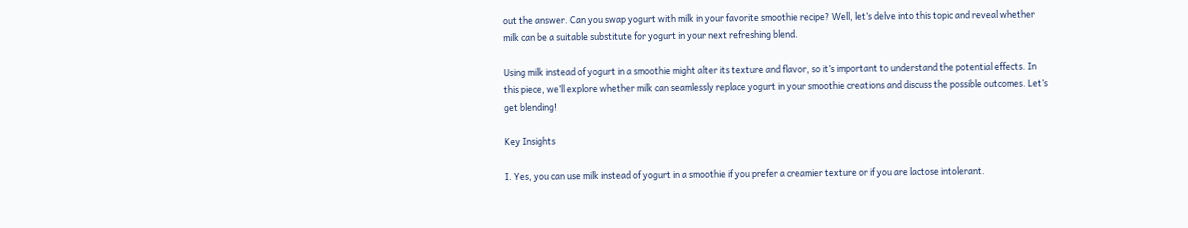out the answer. Can you swap yogurt with milk in your favorite smoothie recipe? Well, let’s delve into this topic and reveal whether milk can be a suitable substitute for yogurt in your next refreshing blend.

Using milk instead of yogurt in a smoothie might alter its texture and flavor, so it’s important to understand the potential effects. In this piece, we’ll explore whether milk can seamlessly replace yogurt in your smoothie creations and discuss the possible outcomes. Let’s get blending!

Key Insights

I. Yes, you can use milk instead of yogurt in a smoothie if you prefer a creamier texture or if you are lactose intolerant.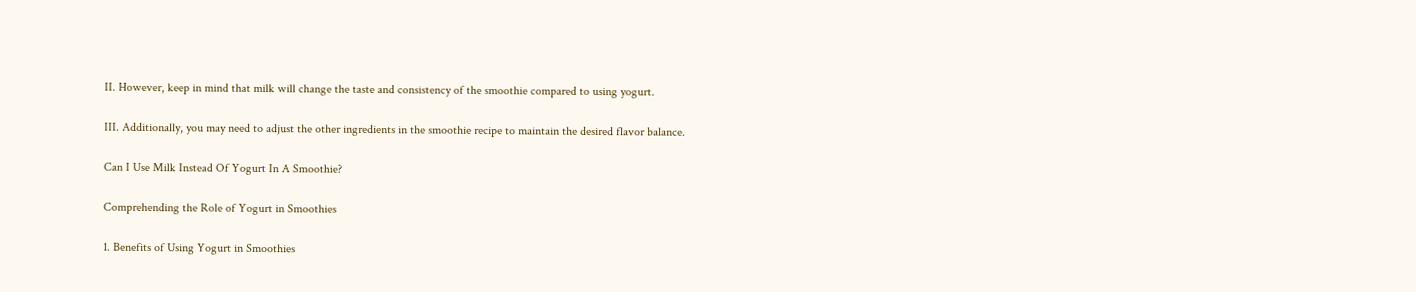II. However, keep in mind that milk will change the taste and consistency of the smoothie compared to using yogurt.

III. Additionally, you may need to adjust the other ingredients in the smoothie recipe to maintain the desired flavor balance.

Can I Use Milk Instead Of Yogurt In A Smoothie?

Comprehending the Role of Yogurt in Smoothies

1. Benefits of Using Yogurt in Smoothies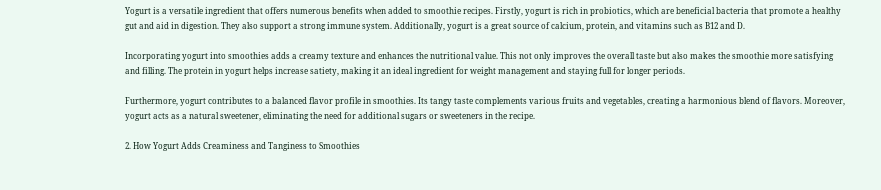Yogurt is a versatile ingredient that offers numerous benefits when added to smoothie recipes. Firstly, yogurt is rich in probiotics, which are beneficial bacteria that promote a healthy gut and aid in digestion. They also support a strong immune system. Additionally, yogurt is a great source of calcium, protein, and vitamins such as B12 and D.

Incorporating yogurt into smoothies adds a creamy texture and enhances the nutritional value. This not only improves the overall taste but also makes the smoothie more satisfying and filling. The protein in yogurt helps increase satiety, making it an ideal ingredient for weight management and staying full for longer periods.

Furthermore, yogurt contributes to a balanced flavor profile in smoothies. Its tangy taste complements various fruits and vegetables, creating a harmonious blend of flavors. Moreover, yogurt acts as a natural sweetener, eliminating the need for additional sugars or sweeteners in the recipe.

2. How Yogurt Adds Creaminess and Tanginess to Smoothies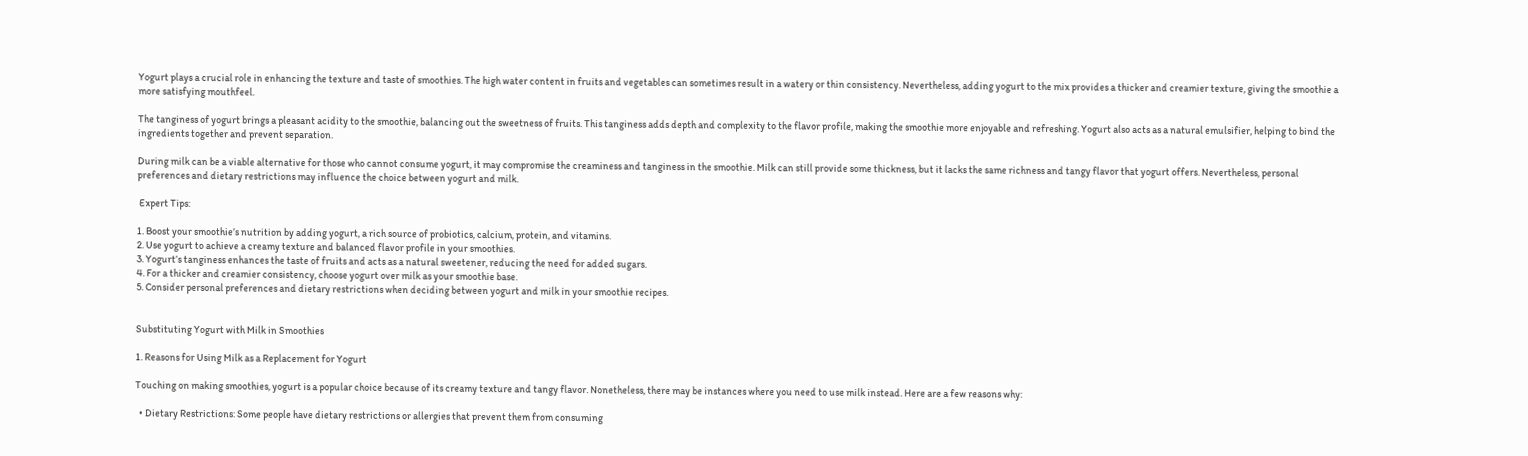Yogurt plays a crucial role in enhancing the texture and taste of smoothies. The high water content in fruits and vegetables can sometimes result in a watery or thin consistency. Nevertheless, adding yogurt to the mix provides a thicker and creamier texture, giving the smoothie a more satisfying mouthfeel.

The tanginess of yogurt brings a pleasant acidity to the smoothie, balancing out the sweetness of fruits. This tanginess adds depth and complexity to the flavor profile, making the smoothie more enjoyable and refreshing. Yogurt also acts as a natural emulsifier, helping to bind the ingredients together and prevent separation.

During milk can be a viable alternative for those who cannot consume yogurt, it may compromise the creaminess and tanginess in the smoothie. Milk can still provide some thickness, but it lacks the same richness and tangy flavor that yogurt offers. Nevertheless, personal preferences and dietary restrictions may influence the choice between yogurt and milk.

 Expert Tips:

1. Boost your smoothie’s nutrition by adding yogurt, a rich source of probiotics, calcium, protein, and vitamins.
2. Use yogurt to achieve a creamy texture and balanced flavor profile in your smoothies.
3. Yogurt’s tanginess enhances the taste of fruits and acts as a natural sweetener, reducing the need for added sugars.
4. For a thicker and creamier consistency, choose yogurt over milk as your smoothie base.
5. Consider personal preferences and dietary restrictions when deciding between yogurt and milk in your smoothie recipes.


Substituting Yogurt with Milk in Smoothies

1. Reasons for Using Milk as a Replacement for Yogurt

Touching on making smoothies, yogurt is a popular choice because of its creamy texture and tangy flavor. Nonetheless, there may be instances where you need to use milk instead. Here are a few reasons why:

  • Dietary Restrictions: Some people have dietary restrictions or allergies that prevent them from consuming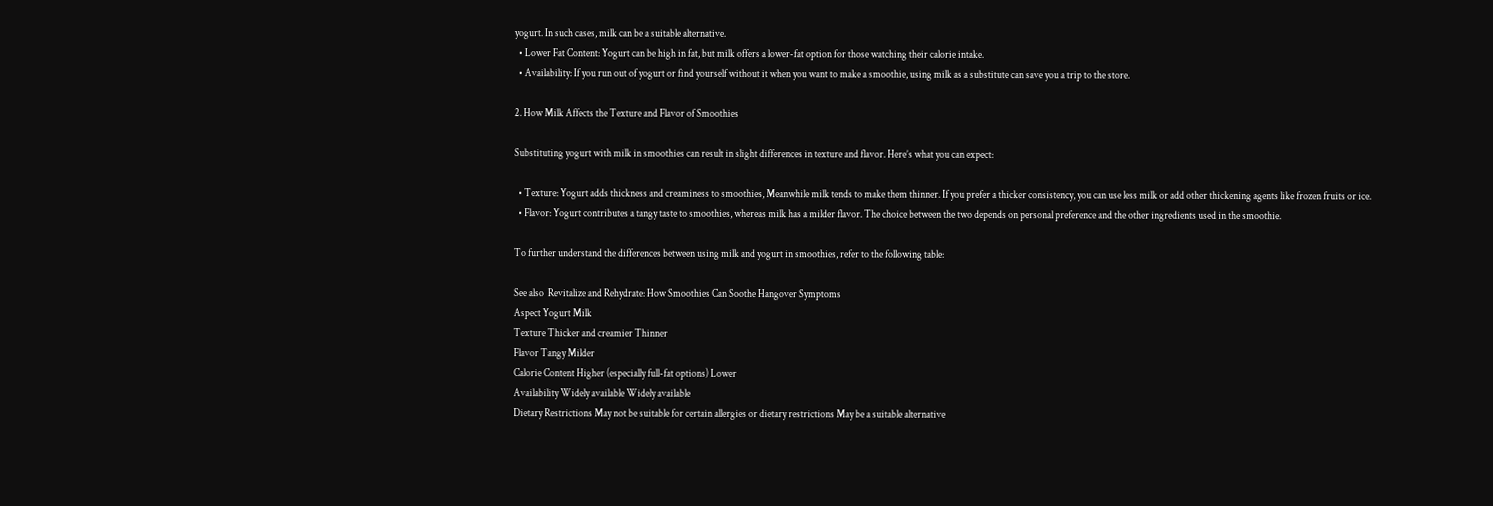yogurt. In such cases, milk can be a suitable alternative.
  • Lower Fat Content: Yogurt can be high in fat, but milk offers a lower-fat option for those watching their calorie intake.
  • Availability: If you run out of yogurt or find yourself without it when you want to make a smoothie, using milk as a substitute can save you a trip to the store.

2. How Milk Affects the Texture and Flavor of Smoothies

Substituting yogurt with milk in smoothies can result in slight differences in texture and flavor. Here’s what you can expect:

  • Texture: Yogurt adds thickness and creaminess to smoothies, Meanwhile milk tends to make them thinner. If you prefer a thicker consistency, you can use less milk or add other thickening agents like frozen fruits or ice.
  • Flavor: Yogurt contributes a tangy taste to smoothies, whereas milk has a milder flavor. The choice between the two depends on personal preference and the other ingredients used in the smoothie.

To further understand the differences between using milk and yogurt in smoothies, refer to the following table:

See also  Revitalize and Rehydrate: How Smoothies Can Soothe Hangover Symptoms
Aspect Yogurt Milk
Texture Thicker and creamier Thinner
Flavor Tangy Milder
Calorie Content Higher (especially full-fat options) Lower
Availability Widely available Widely available
Dietary Restrictions May not be suitable for certain allergies or dietary restrictions May be a suitable alternative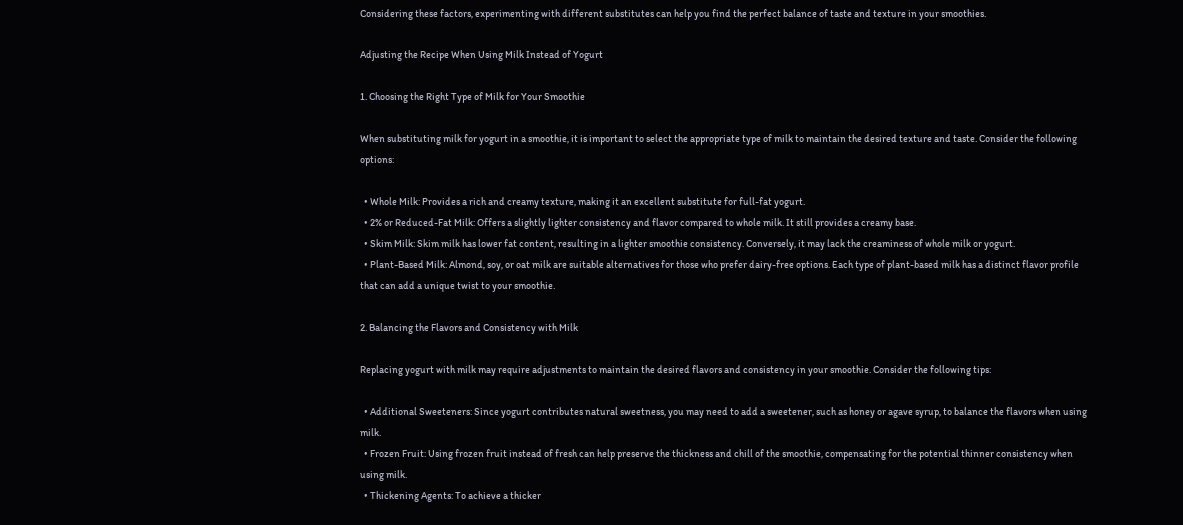Considering these factors, experimenting with different substitutes can help you find the perfect balance of taste and texture in your smoothies.

Adjusting the Recipe When Using Milk Instead of Yogurt

1. Choosing the Right Type of Milk for Your Smoothie

When substituting milk for yogurt in a smoothie, it is important to select the appropriate type of milk to maintain the desired texture and taste. Consider the following options:

  • Whole Milk: Provides a rich and creamy texture, making it an excellent substitute for full-fat yogurt.
  • 2% or Reduced-Fat Milk: Offers a slightly lighter consistency and flavor compared to whole milk. It still provides a creamy base.
  • Skim Milk: Skim milk has lower fat content, resulting in a lighter smoothie consistency. Conversely, it may lack the creaminess of whole milk or yogurt.
  • Plant-Based Milk: Almond, soy, or oat milk are suitable alternatives for those who prefer dairy-free options. Each type of plant-based milk has a distinct flavor profile that can add a unique twist to your smoothie.

2. Balancing the Flavors and Consistency with Milk

Replacing yogurt with milk may require adjustments to maintain the desired flavors and consistency in your smoothie. Consider the following tips:

  • Additional Sweeteners: Since yogurt contributes natural sweetness, you may need to add a sweetener, such as honey or agave syrup, to balance the flavors when using milk.
  • Frozen Fruit: Using frozen fruit instead of fresh can help preserve the thickness and chill of the smoothie, compensating for the potential thinner consistency when using milk.
  • Thickening Agents: To achieve a thicker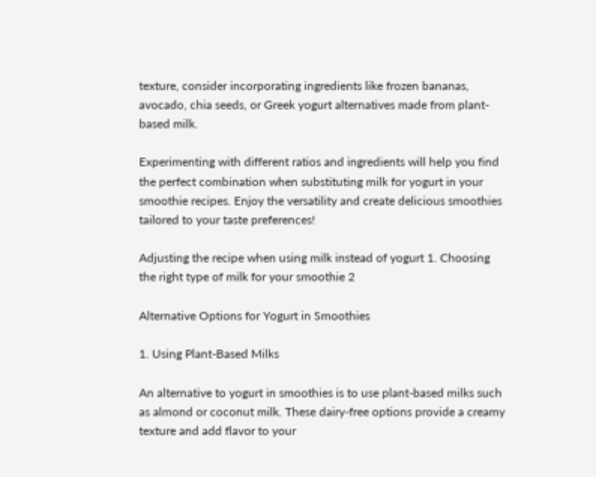texture, consider incorporating ingredients like frozen bananas, avocado, chia seeds, or Greek yogurt alternatives made from plant-based milk.

Experimenting with different ratios and ingredients will help you find the perfect combination when substituting milk for yogurt in your smoothie recipes. Enjoy the versatility and create delicious smoothies tailored to your taste preferences!

Adjusting the recipe when using milk instead of yogurt 1. Choosing the right type of milk for your smoothie 2

Alternative Options for Yogurt in Smoothies

1. Using Plant-Based Milks

An alternative to yogurt in smoothies is to use plant-based milks such as almond or coconut milk. These dairy-free options provide a creamy texture and add flavor to your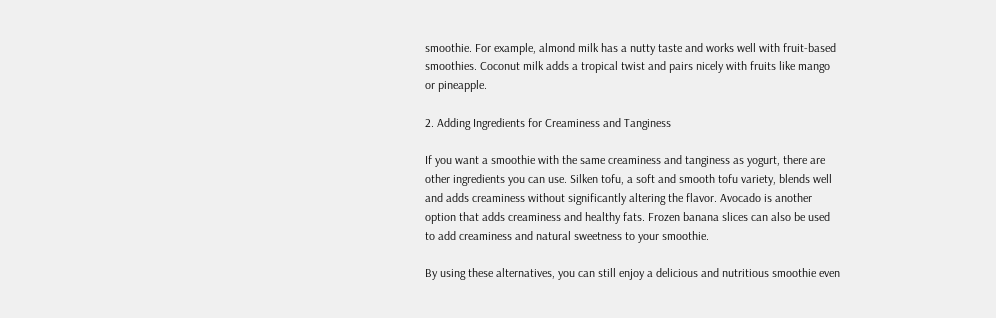smoothie. For example, almond milk has a nutty taste and works well with fruit-based smoothies. Coconut milk adds a tropical twist and pairs nicely with fruits like mango or pineapple.

2. Adding Ingredients for Creaminess and Tanginess

If you want a smoothie with the same creaminess and tanginess as yogurt, there are other ingredients you can use. Silken tofu, a soft and smooth tofu variety, blends well and adds creaminess without significantly altering the flavor. Avocado is another option that adds creaminess and healthy fats. Frozen banana slices can also be used to add creaminess and natural sweetness to your smoothie.

By using these alternatives, you can still enjoy a delicious and nutritious smoothie even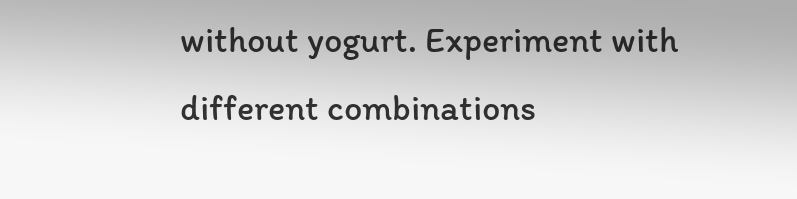without yogurt. Experiment with different combinations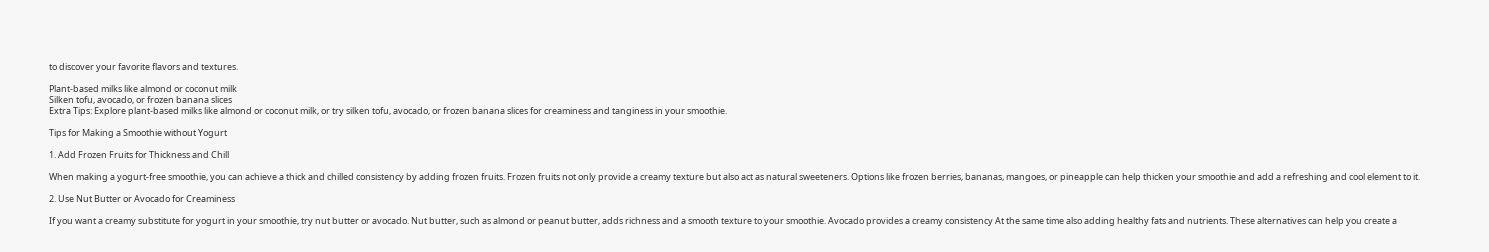to discover your favorite flavors and textures.

Plant-based milks like almond or coconut milk
Silken tofu, avocado, or frozen banana slices
Extra Tips: Explore plant-based milks like almond or coconut milk, or try silken tofu, avocado, or frozen banana slices for creaminess and tanginess in your smoothie.

Tips for Making a Smoothie without Yogurt

1. Add Frozen Fruits for Thickness and Chill

When making a yogurt-free smoothie, you can achieve a thick and chilled consistency by adding frozen fruits. Frozen fruits not only provide a creamy texture but also act as natural sweeteners. Options like frozen berries, bananas, mangoes, or pineapple can help thicken your smoothie and add a refreshing and cool element to it.

2. Use Nut Butter or Avocado for Creaminess

If you want a creamy substitute for yogurt in your smoothie, try nut butter or avocado. Nut butter, such as almond or peanut butter, adds richness and a smooth texture to your smoothie. Avocado provides a creamy consistency At the same time also adding healthy fats and nutrients. These alternatives can help you create a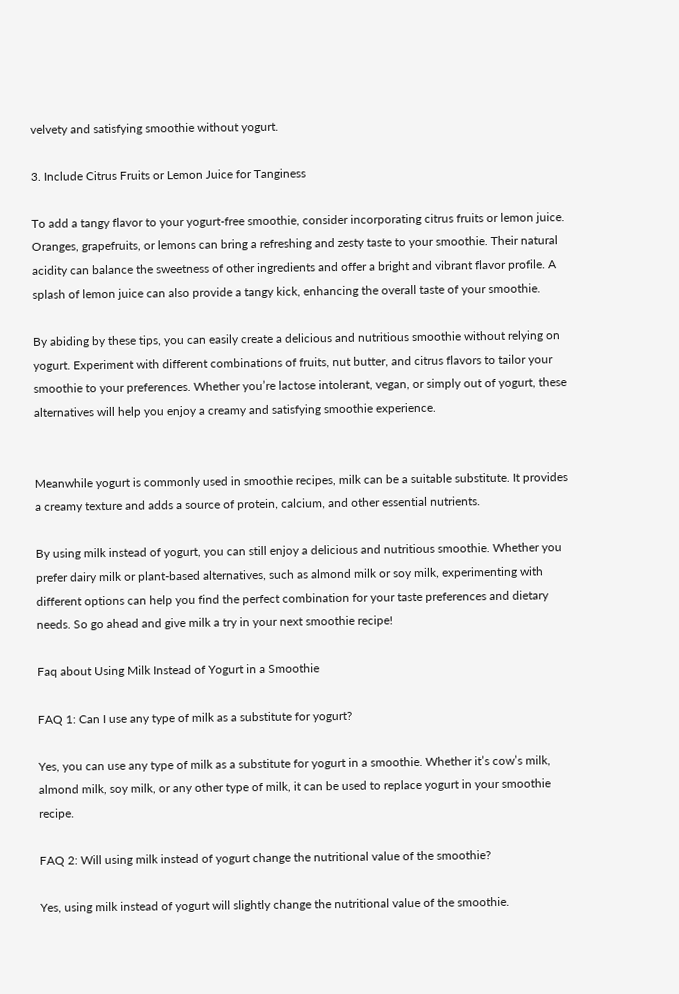velvety and satisfying smoothie without yogurt.

3. Include Citrus Fruits or Lemon Juice for Tanginess

To add a tangy flavor to your yogurt-free smoothie, consider incorporating citrus fruits or lemon juice. Oranges, grapefruits, or lemons can bring a refreshing and zesty taste to your smoothie. Their natural acidity can balance the sweetness of other ingredients and offer a bright and vibrant flavor profile. A splash of lemon juice can also provide a tangy kick, enhancing the overall taste of your smoothie.

By abiding by these tips, you can easily create a delicious and nutritious smoothie without relying on yogurt. Experiment with different combinations of fruits, nut butter, and citrus flavors to tailor your smoothie to your preferences. Whether you’re lactose intolerant, vegan, or simply out of yogurt, these alternatives will help you enjoy a creamy and satisfying smoothie experience.


Meanwhile yogurt is commonly used in smoothie recipes, milk can be a suitable substitute. It provides a creamy texture and adds a source of protein, calcium, and other essential nutrients.

By using milk instead of yogurt, you can still enjoy a delicious and nutritious smoothie. Whether you prefer dairy milk or plant-based alternatives, such as almond milk or soy milk, experimenting with different options can help you find the perfect combination for your taste preferences and dietary needs. So go ahead and give milk a try in your next smoothie recipe!

Faq about Using Milk Instead of Yogurt in a Smoothie

FAQ 1: Can I use any type of milk as a substitute for yogurt?

Yes, you can use any type of milk as a substitute for yogurt in a smoothie. Whether it’s cow’s milk, almond milk, soy milk, or any other type of milk, it can be used to replace yogurt in your smoothie recipe.

FAQ 2: Will using milk instead of yogurt change the nutritional value of the smoothie?

Yes, using milk instead of yogurt will slightly change the nutritional value of the smoothie.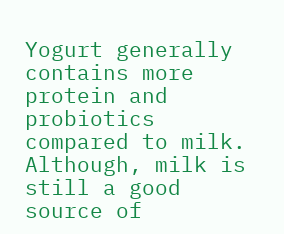Yogurt generally contains more protein and probiotics compared to milk. Although, milk is still a good source of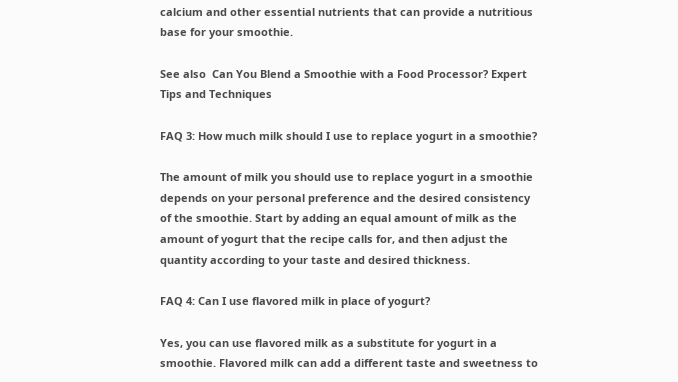calcium and other essential nutrients that can provide a nutritious base for your smoothie.

See also  Can You Blend a Smoothie with a Food Processor? Expert Tips and Techniques

FAQ 3: How much milk should I use to replace yogurt in a smoothie?

The amount of milk you should use to replace yogurt in a smoothie depends on your personal preference and the desired consistency of the smoothie. Start by adding an equal amount of milk as the amount of yogurt that the recipe calls for, and then adjust the quantity according to your taste and desired thickness.

FAQ 4: Can I use flavored milk in place of yogurt?

Yes, you can use flavored milk as a substitute for yogurt in a smoothie. Flavored milk can add a different taste and sweetness to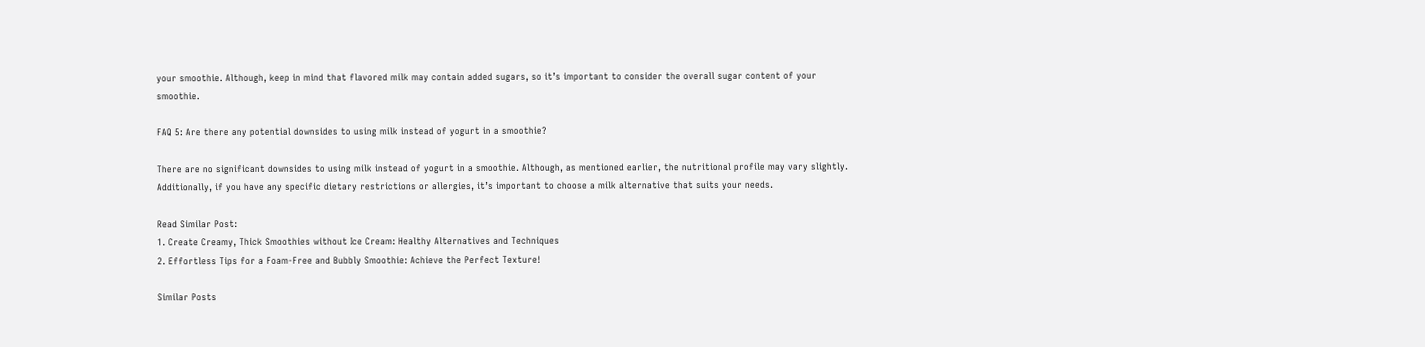your smoothie. Although, keep in mind that flavored milk may contain added sugars, so it’s important to consider the overall sugar content of your smoothie.

FAQ 5: Are there any potential downsides to using milk instead of yogurt in a smoothie?

There are no significant downsides to using milk instead of yogurt in a smoothie. Although, as mentioned earlier, the nutritional profile may vary slightly. Additionally, if you have any specific dietary restrictions or allergies, it’s important to choose a milk alternative that suits your needs.

Read Similar Post:
1. Create Creamy, Thick Smoothies without Ice Cream: Healthy Alternatives and Techniques
2. Effortless Tips for a Foam-Free and Bubbly Smoothie: Achieve the Perfect Texture!

Similar Posts